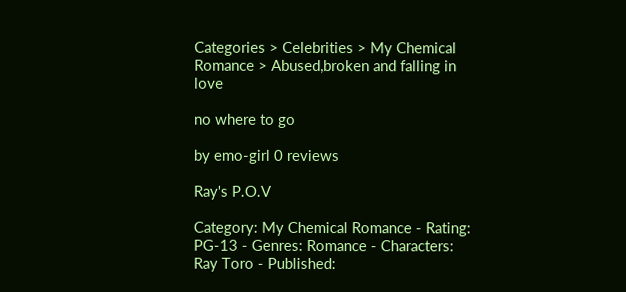Categories > Celebrities > My Chemical Romance > Abused,broken and falling in love

no where to go

by emo-girl 0 reviews

Ray's P.O.V

Category: My Chemical Romance - Rating: PG-13 - Genres: Romance - Characters: Ray Toro - Published: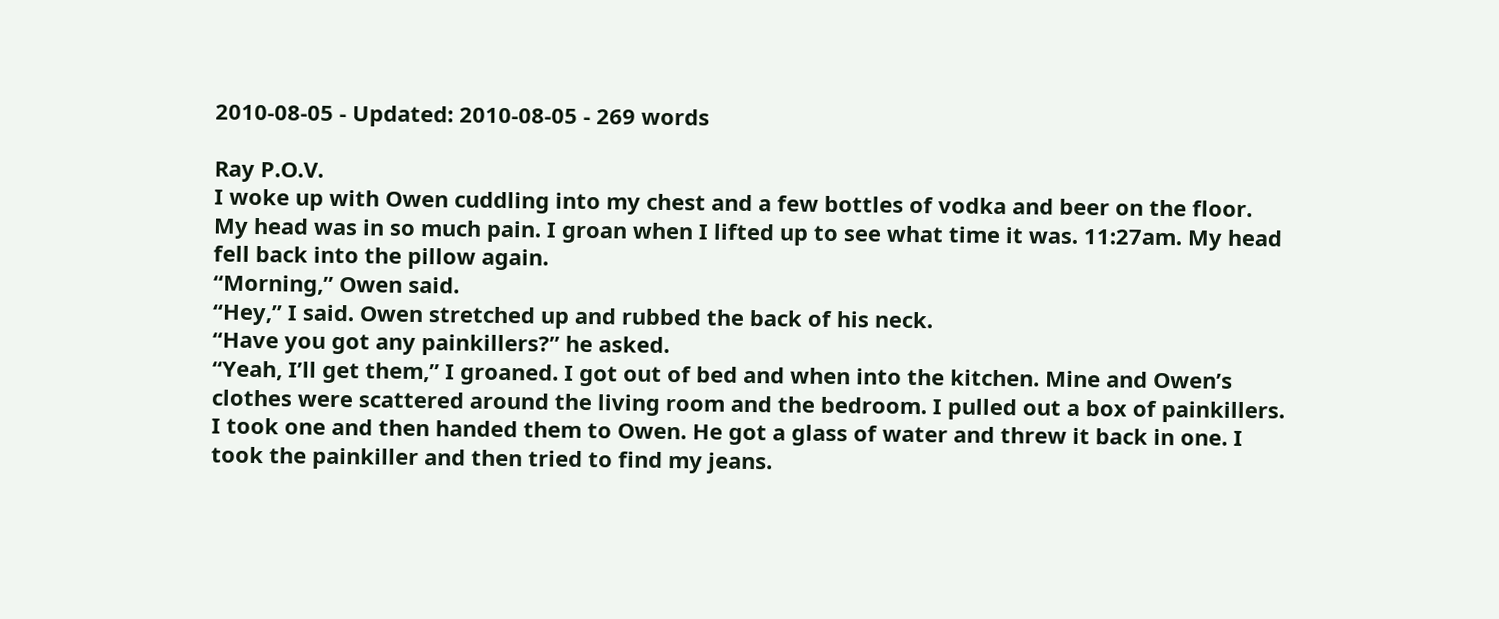2010-08-05 - Updated: 2010-08-05 - 269 words

Ray P.O.V.
I woke up with Owen cuddling into my chest and a few bottles of vodka and beer on the floor. My head was in so much pain. I groan when I lifted up to see what time it was. 11:27am. My head fell back into the pillow again.
“Morning,” Owen said.
“Hey,” I said. Owen stretched up and rubbed the back of his neck.
“Have you got any painkillers?” he asked.
“Yeah, I’ll get them,” I groaned. I got out of bed and when into the kitchen. Mine and Owen’s clothes were scattered around the living room and the bedroom. I pulled out a box of painkillers. I took one and then handed them to Owen. He got a glass of water and threw it back in one. I took the painkiller and then tried to find my jeans.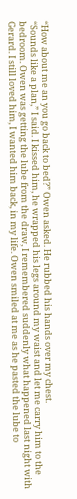“How about me an you go back to bed?” Owen asked. He rubbed his hands over my chest.
“Sounds like a plan,” I said. I kissed him, he wrapped his legs around my waist and let me carry him to the bedroom. Owen was getting the lube from the draw, I remembered suddenly what happened last night with Gerard. I still loved him, I wanted him back, in my life. Owen smiled at me as he pasted the lube to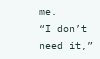me.
“I don’t need it,”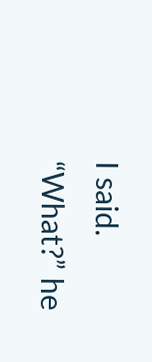I said.
“What?” he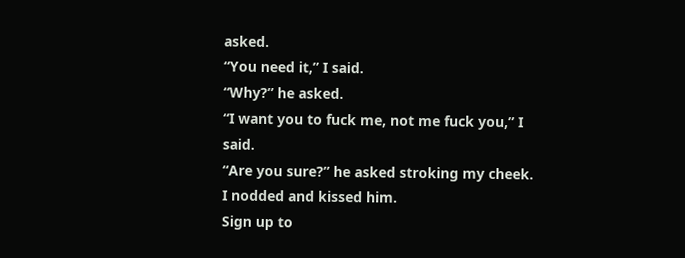asked.
“You need it,” I said.
“Why?” he asked.
“I want you to fuck me, not me fuck you,” I said.
“Are you sure?” he asked stroking my cheek.
I nodded and kissed him.
Sign up to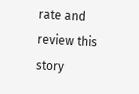rate and review this story